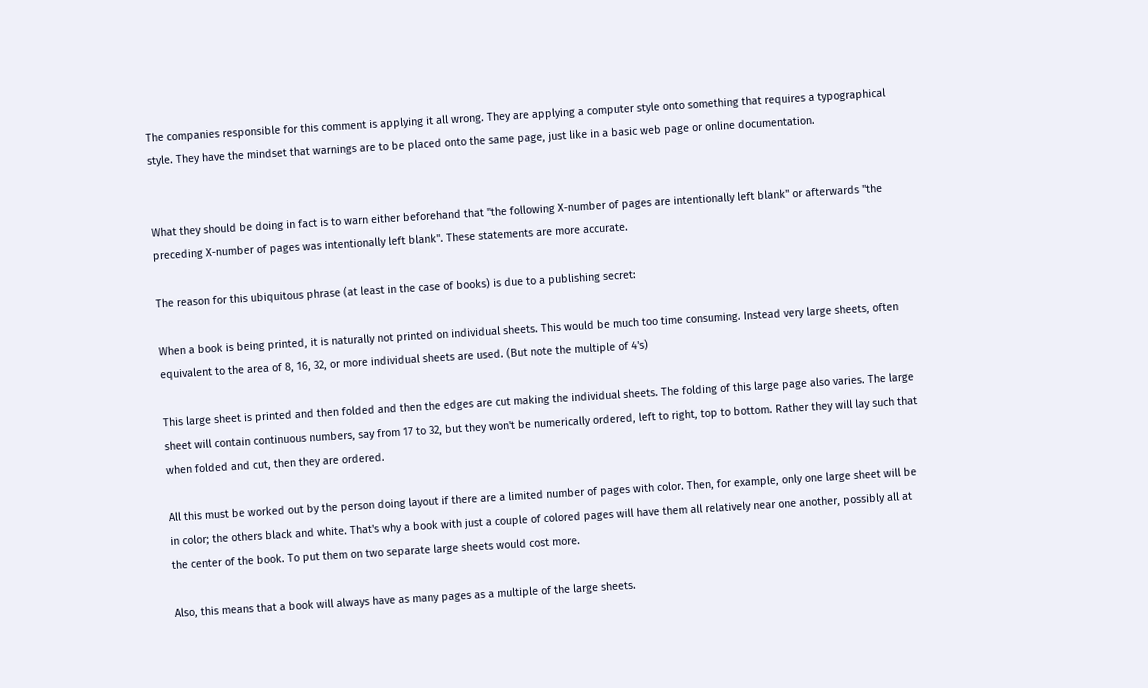The companies responsible for this comment is applying it all wrong. They are applying a computer style onto something that requires a typographical style. They have the mindset that warnings are to be placed onto the same page, just like in a basic web page or online documentation.


What they should be doing in fact is to warn either beforehand that "the following X-number of pages are intentionally left blank" or afterwards "the preceding X-number of pages was intentionally left blank". These statements are more accurate.

The reason for this ubiquitous phrase (at least in the case of books) is due to a publishing secret:

When a book is being printed, it is naturally not printed on individual sheets. This would be much too time consuming. Instead very large sheets, often equivalent to the area of 8, 16, 32, or more individual sheets are used. (But note the multiple of 4's)

This large sheet is printed and then folded and then the edges are cut making the individual sheets. The folding of this large page also varies. The large sheet will contain continuous numbers, say from 17 to 32, but they won't be numerically ordered, left to right, top to bottom. Rather they will lay such that when folded and cut, then they are ordered.

All this must be worked out by the person doing layout if there are a limited number of pages with color. Then, for example, only one large sheet will be in color; the others black and white. That's why a book with just a couple of colored pages will have them all relatively near one another, possibly all at the center of the book. To put them on two separate large sheets would cost more.

Also, this means that a book will always have as many pages as a multiple of the large sheets.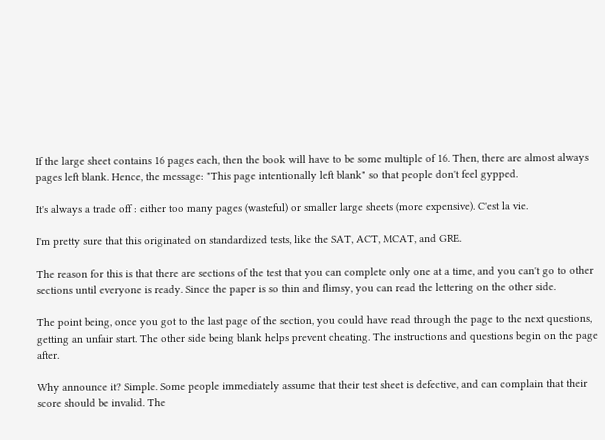If the large sheet contains 16 pages each, then the book will have to be some multiple of 16. Then, there are almost always pages left blank. Hence, the message: "This page intentionally left blank" so that people don't feel gypped.

It's always a trade off : either too many pages (wasteful) or smaller large sheets (more expensive). C'est la vie.

I'm pretty sure that this originated on standardized tests, like the SAT, ACT, MCAT, and GRE.

The reason for this is that there are sections of the test that you can complete only one at a time, and you can't go to other sections until everyone is ready. Since the paper is so thin and flimsy, you can read the lettering on the other side.

The point being, once you got to the last page of the section, you could have read through the page to the next questions, getting an unfair start. The other side being blank helps prevent cheating. The instructions and questions begin on the page after.

Why announce it? Simple. Some people immediately assume that their test sheet is defective, and can complain that their score should be invalid. The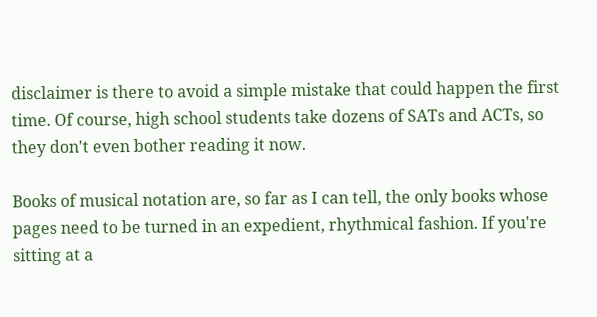disclaimer is there to avoid a simple mistake that could happen the first time. Of course, high school students take dozens of SATs and ACTs, so they don't even bother reading it now.

Books of musical notation are, so far as I can tell, the only books whose pages need to be turned in an expedient, rhythmical fashion. If you're sitting at a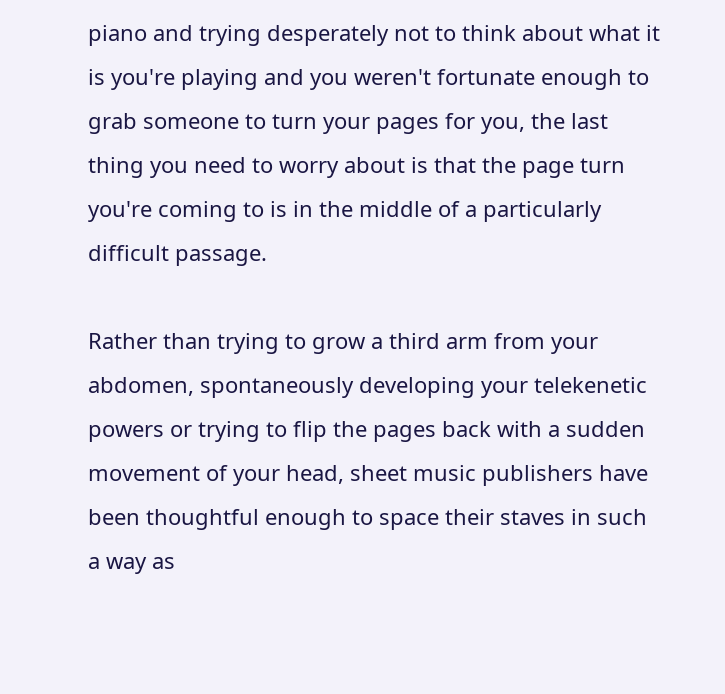piano and trying desperately not to think about what it is you're playing and you weren't fortunate enough to grab someone to turn your pages for you, the last thing you need to worry about is that the page turn you're coming to is in the middle of a particularly difficult passage.

Rather than trying to grow a third arm from your abdomen, spontaneously developing your telekenetic powers or trying to flip the pages back with a sudden movement of your head, sheet music publishers have been thoughtful enough to space their staves in such a way as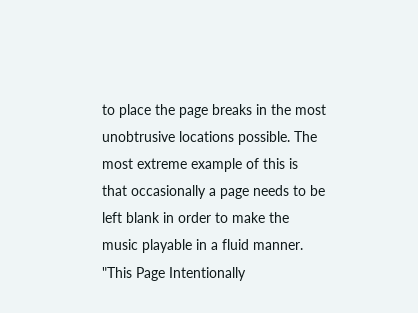to place the page breaks in the most unobtrusive locations possible. The most extreme example of this is that occasionally a page needs to be left blank in order to make the music playable in a fluid manner. "This Page Intentionally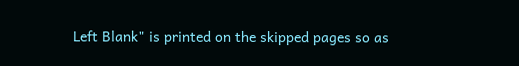Left Blank" is printed on the skipped pages so as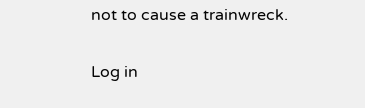not to cause a trainwreck.

Log in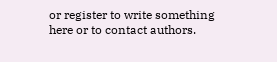or register to write something here or to contact authors.